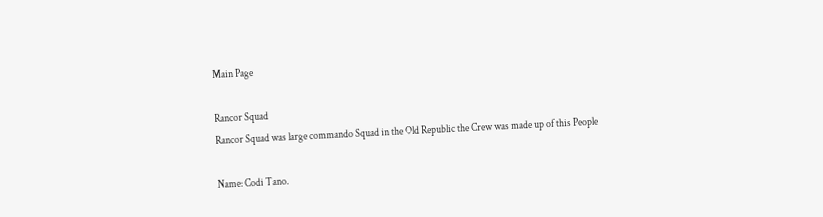Main Page

Rancor Squad
Rancor Squad was large commando Squad in the Old Republic the Crew was made up of this People

Name: Codi Tano.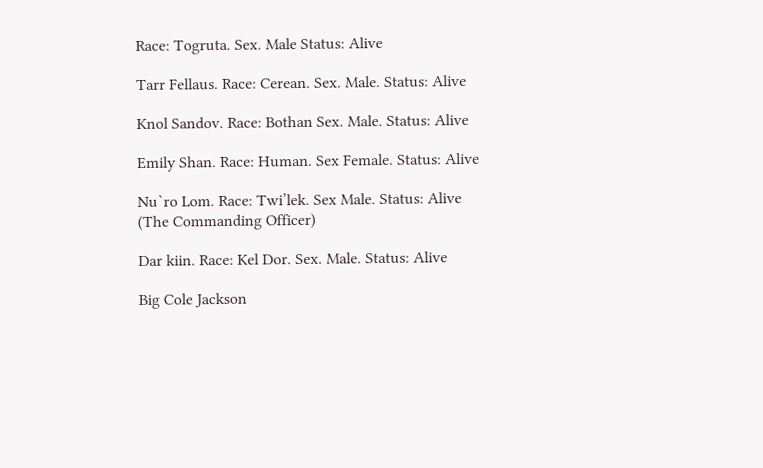Race: Togruta. Sex. Male Status: Alive

Tarr Fellaus. Race: Cerean. Sex. Male. Status: Alive

Knol Sandov. Race: Bothan Sex. Male. Status: Alive

Emily Shan. Race: Human. Sex Female. Status: Alive

Nu`ro Lom. Race: Twi’lek. Sex Male. Status: Alive (The Commanding Officer)

Dar kiin. Race: Kel Dor. Sex. Male. Status: Alive

Big Cole Jackson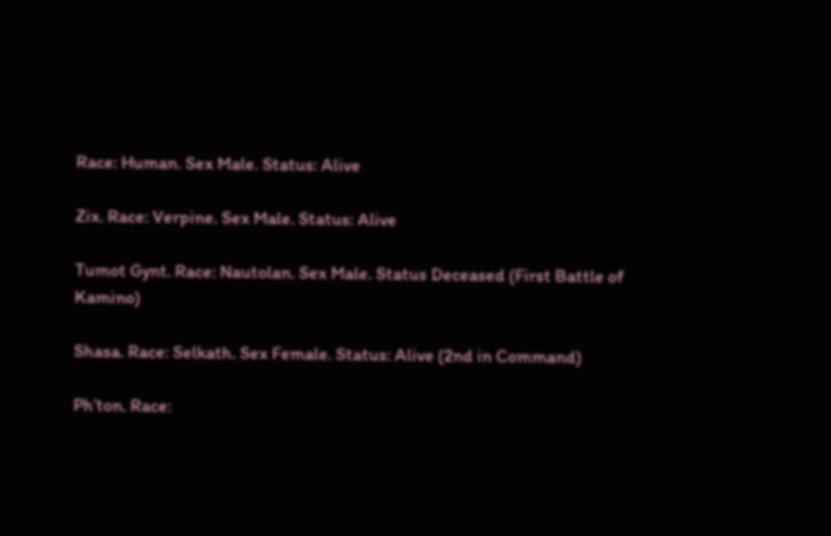Race: Human. Sex Male. Status: Alive

Zix. Race: Verpine. Sex Male. Status: Alive

Tumot Gynt. Race: Nautolan. Sex Male. Status Deceased (First Battle of Kamino)

Shasa. Race: Selkath. Sex Female. Status: Alive (2nd in Command)

Ph’ton. Race: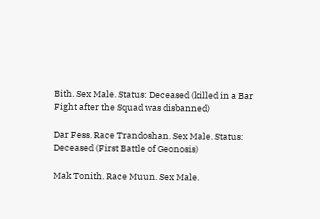Bith. Sex Male. Status: Deceased (killed in a Bar Fight after the Squad was disbanned)

Dar Fess. Race Trandoshan. Sex Male. Status: Deceased (First Battle of Geonosis)

Mak Tonith. Race Muun. Sex Male.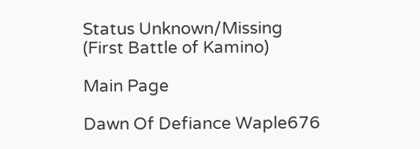Status Unknown/Missing (First Battle of Kamino)

Main Page

Dawn Of Defiance Waple676